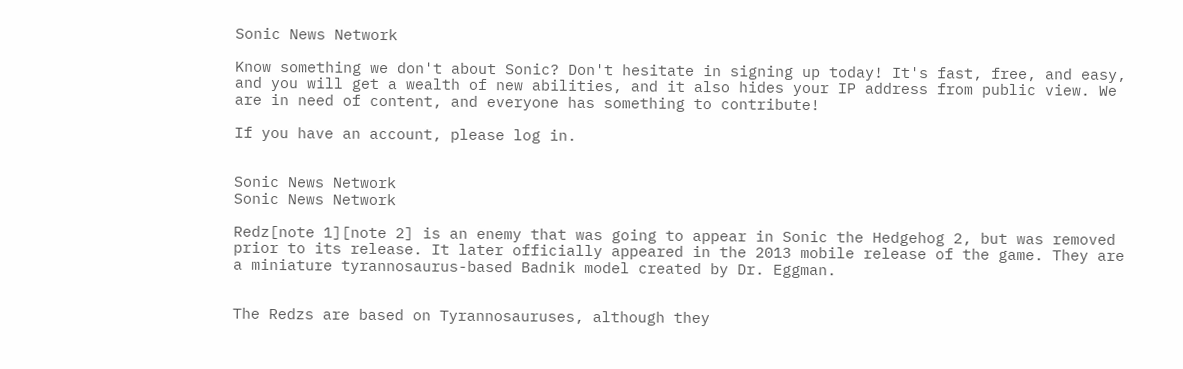Sonic News Network

Know something we don't about Sonic? Don't hesitate in signing up today! It's fast, free, and easy, and you will get a wealth of new abilities, and it also hides your IP address from public view. We are in need of content, and everyone has something to contribute!

If you have an account, please log in.


Sonic News Network
Sonic News Network

Redz[note 1][note 2] is an enemy that was going to appear in Sonic the Hedgehog 2, but was removed prior to its release. It later officially appeared in the 2013 mobile release of the game. They are a miniature tyrannosaurus-based Badnik model created by Dr. Eggman.


The Redzs are based on Tyrannosauruses, although they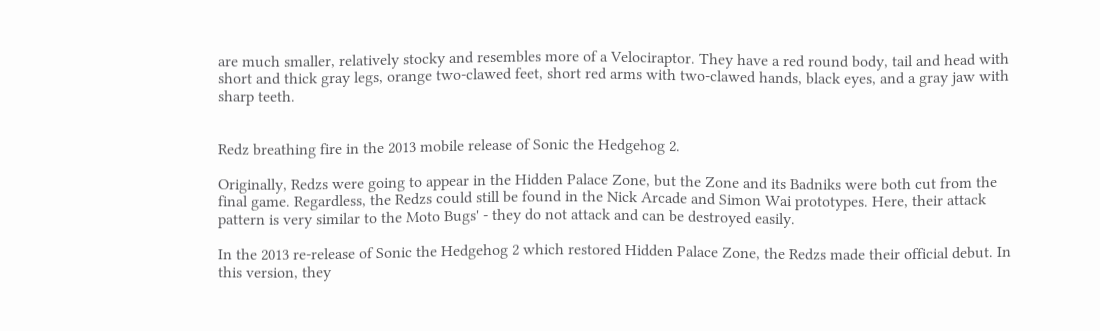are much smaller, relatively stocky and resembles more of a Velociraptor. They have a red round body, tail and head with short and thick gray legs, orange two-clawed feet, short red arms with two-clawed hands, black eyes, and a gray jaw with sharp teeth.


Redz breathing fire in the 2013 mobile release of Sonic the Hedgehog 2.

Originally, Redzs were going to appear in the Hidden Palace Zone, but the Zone and its Badniks were both cut from the final game. Regardless, the Redzs could still be found in the Nick Arcade and Simon Wai prototypes. Here, their attack pattern is very similar to the Moto Bugs' - they do not attack and can be destroyed easily.

In the 2013 re-release of Sonic the Hedgehog 2 which restored Hidden Palace Zone, the Redzs made their official debut. In this version, they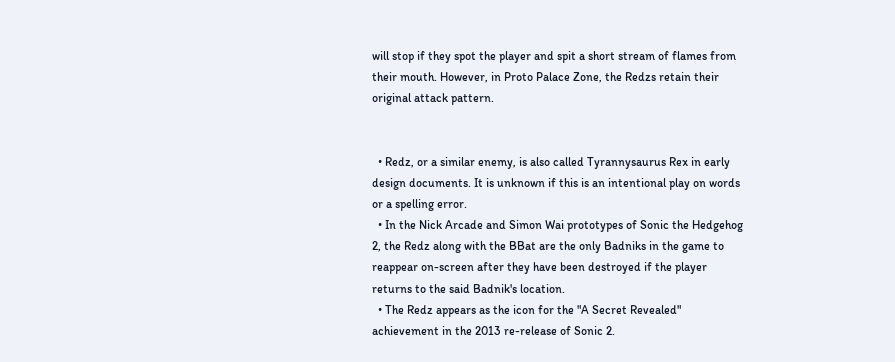will stop if they spot the player and spit a short stream of flames from their mouth. However, in Proto Palace Zone, the Redzs retain their original attack pattern.


  • Redz, or a similar enemy, is also called Tyrannysaurus Rex in early design documents. It is unknown if this is an intentional play on words or a spelling error.
  • In the Nick Arcade and Simon Wai prototypes of Sonic the Hedgehog 2, the Redz along with the BBat are the only Badniks in the game to reappear on-screen after they have been destroyed if the player returns to the said Badnik's location.
  • The Redz appears as the icon for the "A Secret Revealed" achievement in the 2013 re-release of Sonic 2.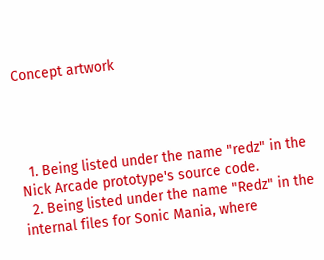Concept artwork




  1. Being listed under the name "redz" in the Nick Arcade prototype's source code.
  2. Being listed under the name "Redz" in the internal files for Sonic Mania, where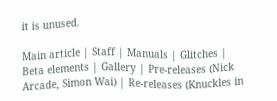it is unused.

Main article | Staff | Manuals | Glitches | Beta elements | Gallery | Pre-releases (Nick Arcade, Simon Wai) | Re-releases (Knuckles in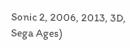Sonic 2, 2006, 2013, 3D, Sega Ages)